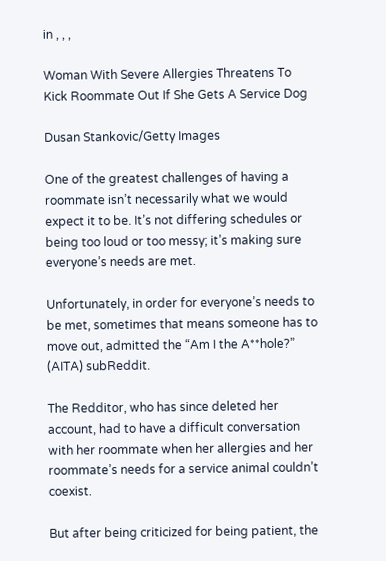in , , ,

Woman With Severe Allergies Threatens To Kick Roommate Out If She Gets A Service Dog

Dusan Stankovic/Getty Images

One of the greatest challenges of having a roommate isn’t necessarily what we would expect it to be. It’s not differing schedules or being too loud or too messy; it’s making sure everyone’s needs are met.

Unfortunately, in order for everyone’s needs to be met, sometimes that means someone has to move out, admitted the “Am I the A**hole?” (AITA) subReddit.

The Redditor, who has since deleted her account, had to have a difficult conversation with her roommate when her allergies and her roommate’s needs for a service animal couldn’t coexist.

But after being criticized for being patient, the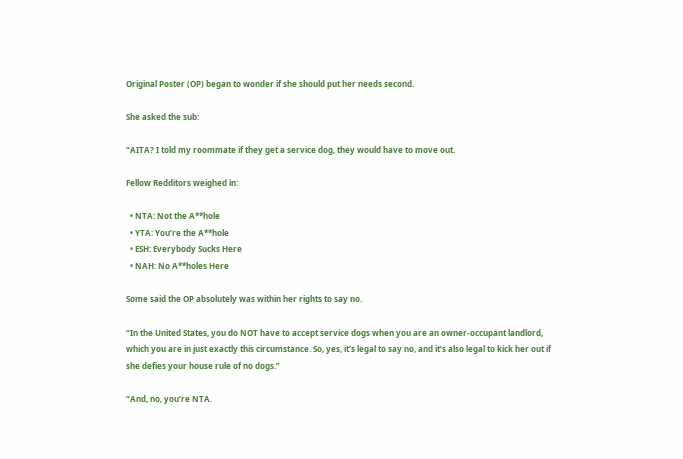Original Poster (OP) began to wonder if she should put her needs second.

She asked the sub:

“AITA? I told my roommate if they get a service dog, they would have to move out.

Fellow Redditors weighed in:

  • NTA: Not the A**hole
  • YTA: You’re the A**hole
  • ESH: Everybody Sucks Here
  • NAH: No A**holes Here

Some said the OP absolutely was within her rights to say no.

“In the United States, you do NOT have to accept service dogs when you are an owner-occupant landlord, which you are in just exactly this circumstance. So, yes, it’s legal to say no, and it’s also legal to kick her out if she defies your house rule of no dogs.”

“And, no, you’re NTA.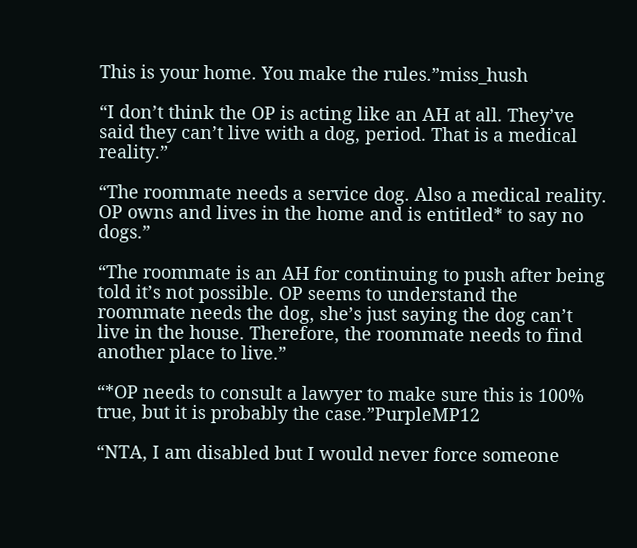This is your home. You make the rules.”miss_hush

“I don’t think the OP is acting like an AH at all. They’ve said they can’t live with a dog, period. That is a medical reality.”

“The roommate needs a service dog. Also a medical reality. OP owns and lives in the home and is entitled* to say no dogs.”

“The roommate is an AH for continuing to push after being told it’s not possible. OP seems to understand the roommate needs the dog, she’s just saying the dog can’t live in the house. Therefore, the roommate needs to find another place to live.”

“*OP needs to consult a lawyer to make sure this is 100% true, but it is probably the case.”PurpleMP12

“NTA, I am disabled but I would never force someone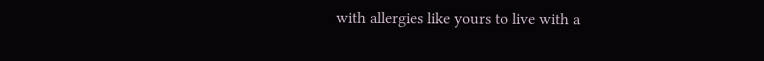with allergies like yours to live with a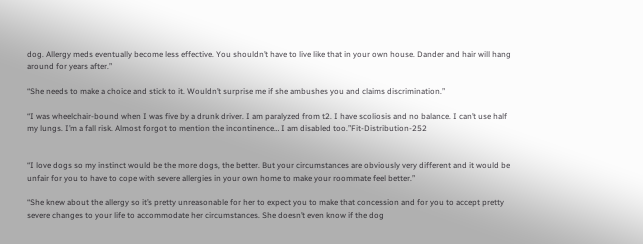dog. Allergy meds eventually become less effective. You shouldn’t have to live like that in your own house. Dander and hair will hang around for years after.”

“She needs to make a choice and stick to it. Wouldn’t surprise me if she ambushes you and claims discrimination.”

“I was wheelchair-bound when I was five by a drunk driver. I am paralyzed from t2. I have scoliosis and no balance. I can’t use half my lungs. I’m a fall risk. Almost forgot to mention the incontinence… I am disabled too.”Fit-Distribution-252


“I love dogs so my instinct would be the more dogs, the better. But your circumstances are obviously very different and it would be unfair for you to have to cope with severe allergies in your own home to make your roommate feel better.”

“She knew about the allergy so it’s pretty unreasonable for her to expect you to make that concession and for you to accept pretty severe changes to your life to accommodate her circumstances. She doesn’t even know if the dog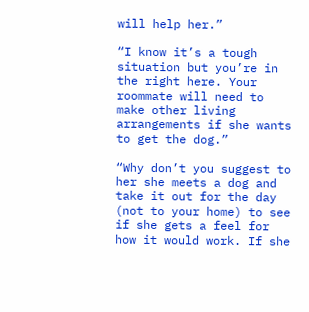will help her.”

“I know it’s a tough situation but you’re in the right here. Your roommate will need to make other living arrangements if she wants to get the dog.”

“Why don’t you suggest to her she meets a dog and take it out for the day (not to your home) to see if she gets a feel for how it would work. If she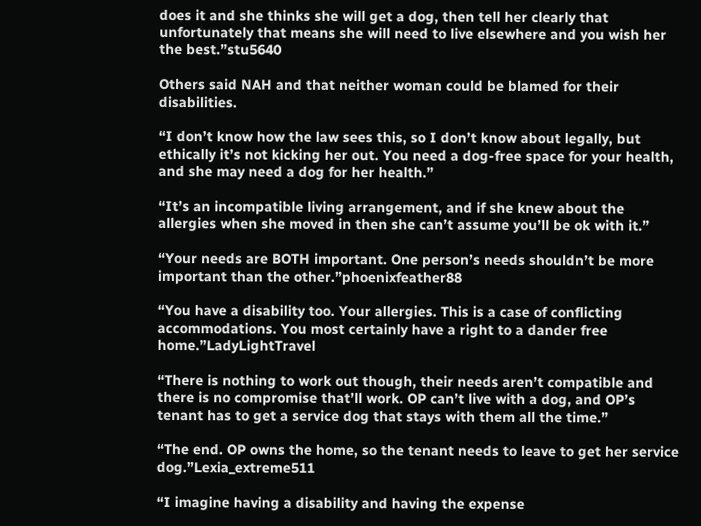does it and she thinks she will get a dog, then tell her clearly that unfortunately that means she will need to live elsewhere and you wish her the best.”stu5640

Others said NAH and that neither woman could be blamed for their disabilities.

“I don’t know how the law sees this, so I don’t know about legally, but ethically it’s not kicking her out. You need a dog-free space for your health, and she may need a dog for her health.”

“It’s an incompatible living arrangement, and if she knew about the allergies when she moved in then she can’t assume you’ll be ok with it.”

“Your needs are BOTH important. One person’s needs shouldn’t be more important than the other.”phoenixfeather88

“You have a disability too. Your allergies. This is a case of conflicting accommodations. You most certainly have a right to a dander free home.”LadyLightTravel

“There is nothing to work out though, their needs aren’t compatible and there is no compromise that’ll work. OP can’t live with a dog, and OP’s tenant has to get a service dog that stays with them all the time.”

“The end. OP owns the home, so the tenant needs to leave to get her service dog.”Lexia_extreme511

“I imagine having a disability and having the expense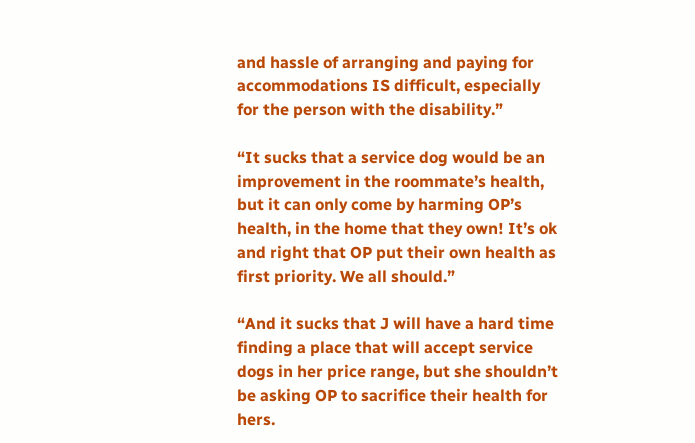and hassle of arranging and paying for accommodations IS difficult, especially for the person with the disability.”

“It sucks that a service dog would be an improvement in the roommate’s health, but it can only come by harming OP’s health, in the home that they own! It’s ok and right that OP put their own health as first priority. We all should.”

“And it sucks that J will have a hard time finding a place that will accept service dogs in her price range, but she shouldn’t be asking OP to sacrifice their health for hers.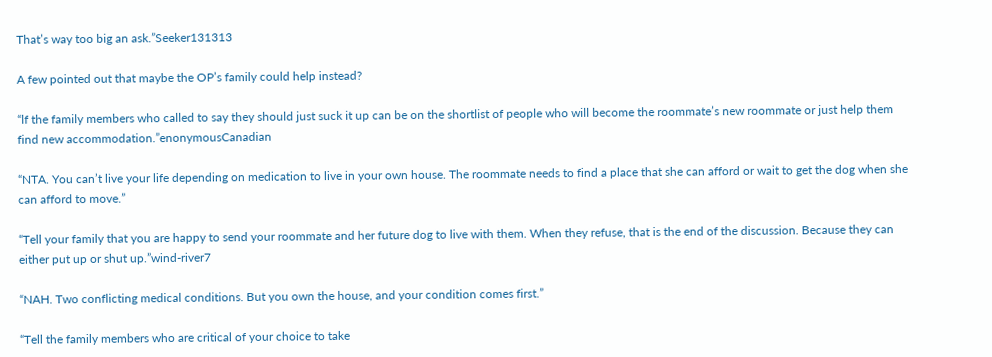That’s way too big an ask.”Seeker131313

A few pointed out that maybe the OP’s family could help instead?

“lf the family members who called to say they should just suck it up can be on the shortlist of people who will become the roommate’s new roommate or just help them find new accommodation.”enonymousCanadian

“NTA. You can’t live your life depending on medication to live in your own house. The roommate needs to find a place that she can afford or wait to get the dog when she can afford to move.”

“Tell your family that you are happy to send your roommate and her future dog to live with them. When they refuse, that is the end of the discussion. Because they can either put up or shut up.”wind-river7

“NAH. Two conflicting medical conditions. But you own the house, and your condition comes first.”

“Tell the family members who are critical of your choice to take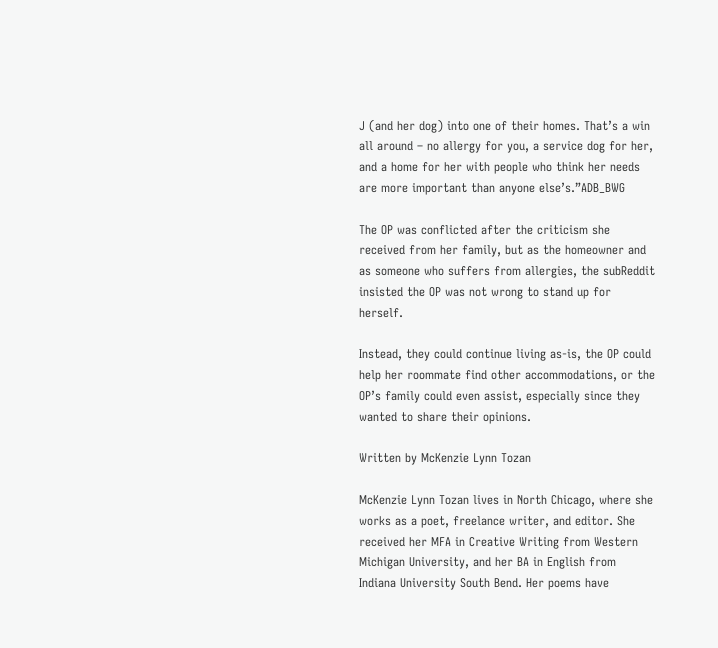J (and her dog) into one of their homes. That’s a win all around – no allergy for you, a service dog for her, and a home for her with people who think her needs are more important than anyone else’s.”ADB_BWG

The OP was conflicted after the criticism she received from her family, but as the homeowner and as someone who suffers from allergies, the subReddit insisted the OP was not wrong to stand up for herself.

Instead, they could continue living as-is, the OP could help her roommate find other accommodations, or the OP’s family could even assist, especially since they wanted to share their opinions.

Written by McKenzie Lynn Tozan

McKenzie Lynn Tozan lives in North Chicago, where she works as a poet, freelance writer, and editor. She received her MFA in Creative Writing from Western Michigan University, and her BA in English from Indiana University South Bend. Her poems have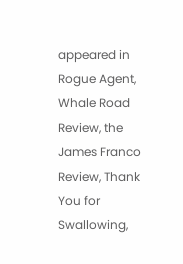appeared in Rogue Agent, Whale Road Review, the James Franco Review, Thank You for Swallowing,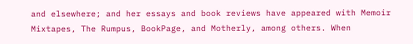and elsewhere; and her essays and book reviews have appeared with Memoir Mixtapes, The Rumpus, BookPage, and Motherly, among others. When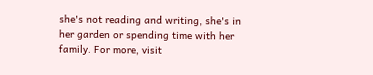she's not reading and writing, she's in her garden or spending time with her family. For more, visit